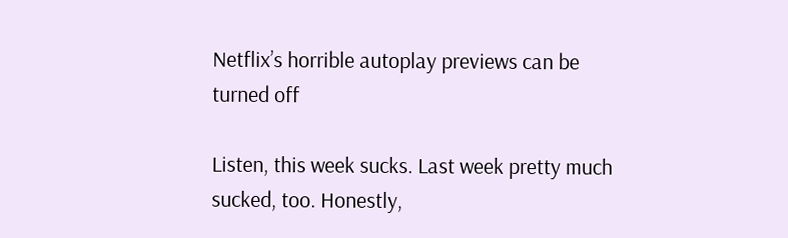Netflix’s horrible autoplay previews can be turned off

Listen, this week sucks. Last week pretty much sucked, too. Honestly,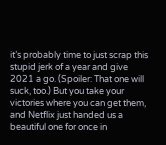it’s probably time to just scrap this stupid jerk of a year and give 2021 a go. (Spoiler: That one will suck, too.) But you take your victories where you can get them, and Netflix just handed us a beautiful one for once in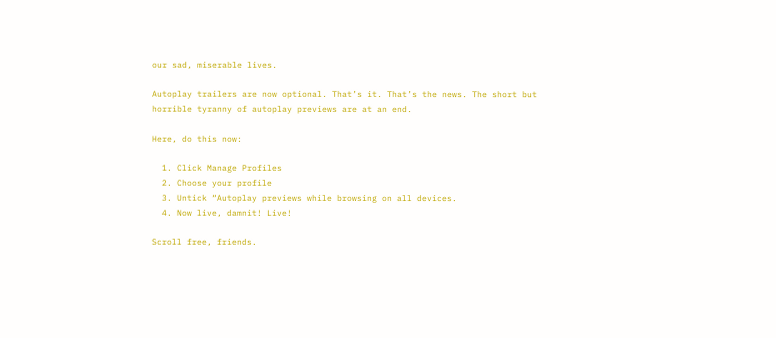our sad, miserable lives.

Autoplay trailers are now optional. That’s it. That’s the news. The short but horrible tyranny of autoplay previews are at an end.

Here, do this now:

  1. Click Manage Profiles
  2. Choose your profile
  3. Untick “Autoplay previews while browsing on all devices.
  4. Now live, damnit! Live!

Scroll free, friends.